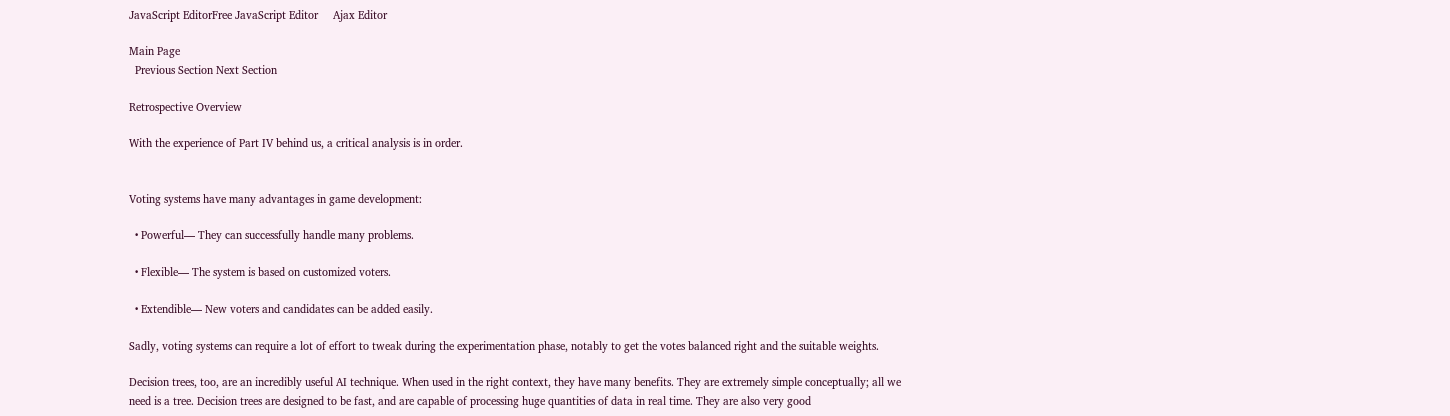JavaScript EditorFree JavaScript Editor     Ajax Editor

Main Page
  Previous Section Next Section

Retrospective Overview

With the experience of Part IV behind us, a critical analysis is in order.


Voting systems have many advantages in game development:

  • Powerful— They can successfully handle many problems.

  • Flexible— The system is based on customized voters.

  • Extendible— New voters and candidates can be added easily.

Sadly, voting systems can require a lot of effort to tweak during the experimentation phase, notably to get the votes balanced right and the suitable weights.

Decision trees, too, are an incredibly useful AI technique. When used in the right context, they have many benefits. They are extremely simple conceptually; all we need is a tree. Decision trees are designed to be fast, and are capable of processing huge quantities of data in real time. They are also very good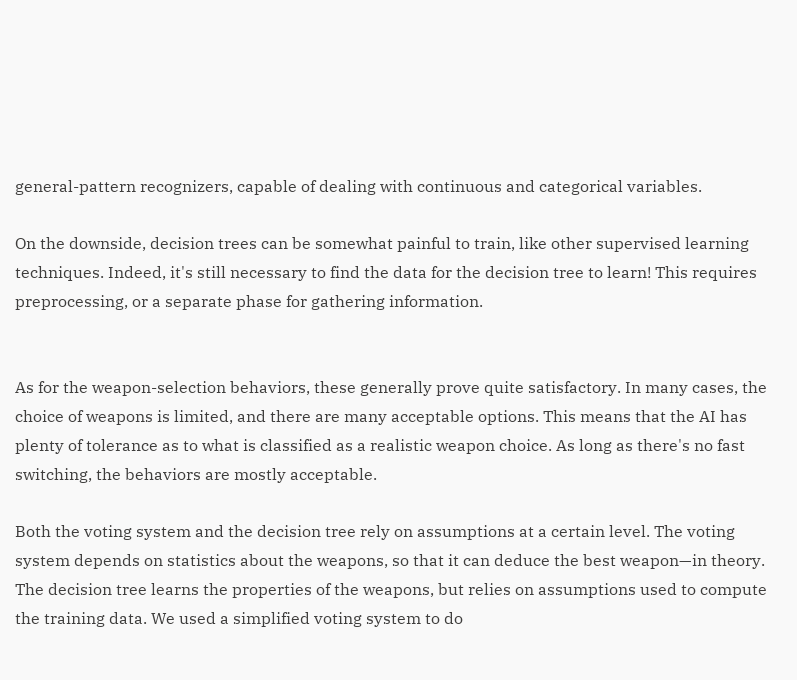general-pattern recognizers, capable of dealing with continuous and categorical variables.

On the downside, decision trees can be somewhat painful to train, like other supervised learning techniques. Indeed, it's still necessary to find the data for the decision tree to learn! This requires preprocessing, or a separate phase for gathering information.


As for the weapon-selection behaviors, these generally prove quite satisfactory. In many cases, the choice of weapons is limited, and there are many acceptable options. This means that the AI has plenty of tolerance as to what is classified as a realistic weapon choice. As long as there's no fast switching, the behaviors are mostly acceptable.

Both the voting system and the decision tree rely on assumptions at a certain level. The voting system depends on statistics about the weapons, so that it can deduce the best weapon—in theory. The decision tree learns the properties of the weapons, but relies on assumptions used to compute the training data. We used a simplified voting system to do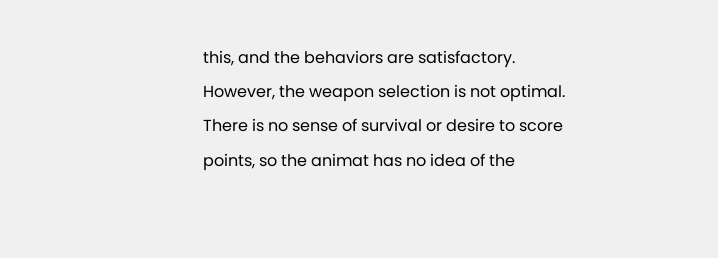this, and the behaviors are satisfactory. However, the weapon selection is not optimal. There is no sense of survival or desire to score points, so the animat has no idea of the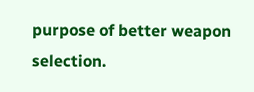purpose of better weapon selection.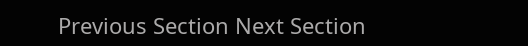Previous Section Next Section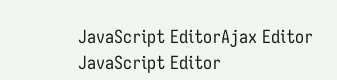JavaScript EditorAjax Editor     JavaScript Editor